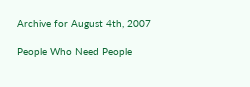Archive for August 4th, 2007

People Who Need People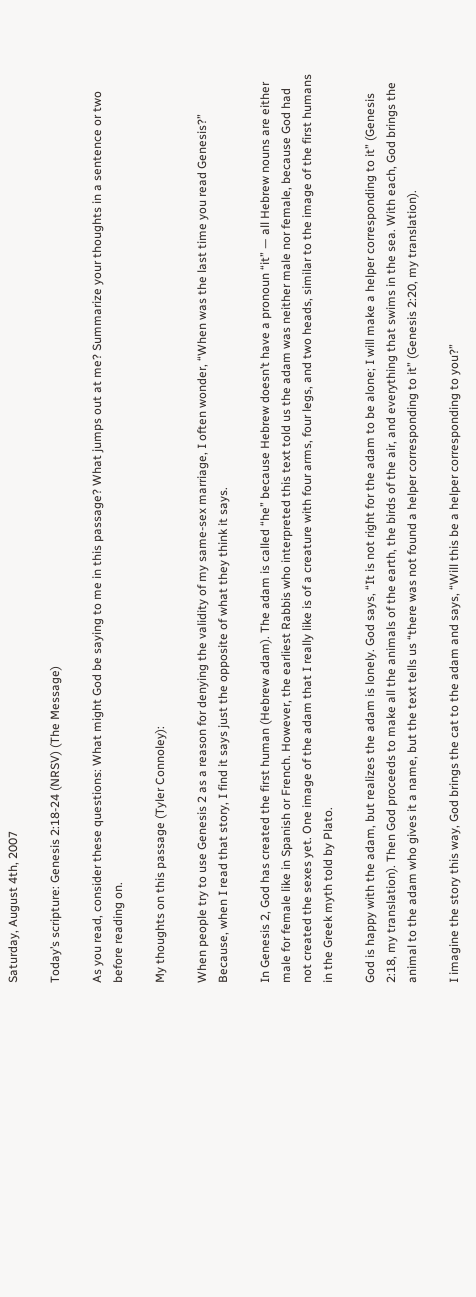Saturday, August 4th, 2007

Today’s scripture: Genesis 2:18-24 (NRSV) (The Message)

As you read, consider these questions: What might God be saying to me in this passage? What jumps out at me? Summarize your thoughts in a sentence or two before reading on.

My thoughts on this passage (Tyler Connoley):

When people try to use Genesis 2 as a reason for denying the validity of my same-sex marriage, I often wonder, “When was the last time you read Genesis?” Because, when I read that story, I find it says just the opposite of what they think it says.

In Genesis 2, God has created the first human (Hebrew adam). The adam is called “he” because Hebrew doesn’t have a pronoun “it” — all Hebrew nouns are either male for female like in Spanish or French. However, the earliest Rabbis who interpreted this text told us the adam was neither male nor female, because God had not created the sexes yet. One image of the adam that I really like is of a creature with four arms, four legs, and two heads, similar to the image of the first humans in the Greek myth told by Plato.

God is happy with the adam, but realizes the adam is lonely. God says, “It is not right for the adam to be alone; I will make a helper corresponding to it” (Genesis 2:18, my translation). Then God proceeds to make all the animals of the earth, the birds of the air, and everything that swims in the sea. With each, God brings the animal to the adam who gives it a name, but the text tells us “there was not found a helper corresponding to it” (Genesis 2:20, my translation).

I imagine the story this way, God brings the cat to the adam and says, “Will this be a helper corresponding to you?”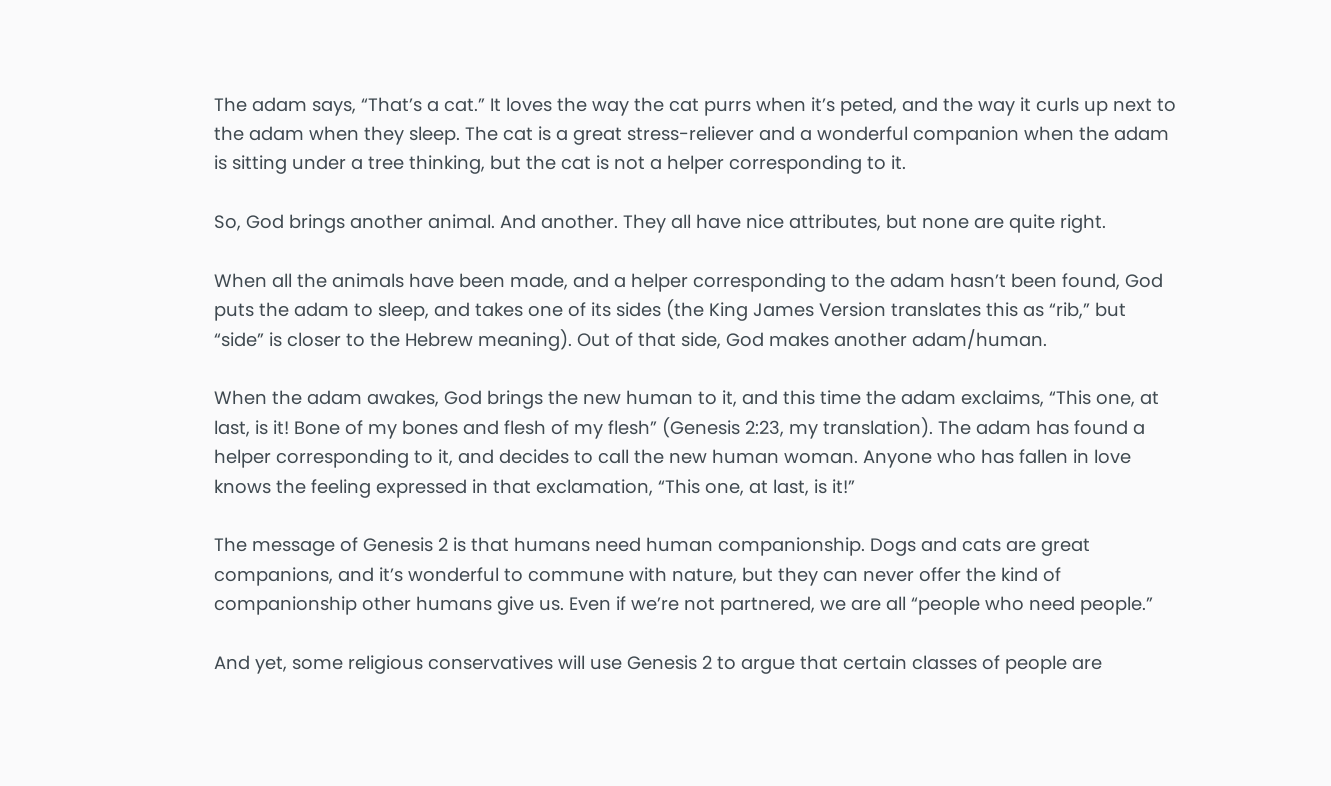The adam says, “That’s a cat.” It loves the way the cat purrs when it’s peted, and the way it curls up next to the adam when they sleep. The cat is a great stress-reliever and a wonderful companion when the adam is sitting under a tree thinking, but the cat is not a helper corresponding to it.

So, God brings another animal. And another. They all have nice attributes, but none are quite right.

When all the animals have been made, and a helper corresponding to the adam hasn’t been found, God puts the adam to sleep, and takes one of its sides (the King James Version translates this as “rib,” but “side” is closer to the Hebrew meaning). Out of that side, God makes another adam/human.

When the adam awakes, God brings the new human to it, and this time the adam exclaims, “This one, at last, is it! Bone of my bones and flesh of my flesh” (Genesis 2:23, my translation). The adam has found a helper corresponding to it, and decides to call the new human woman. Anyone who has fallen in love knows the feeling expressed in that exclamation, “This one, at last, is it!”

The message of Genesis 2 is that humans need human companionship. Dogs and cats are great companions, and it’s wonderful to commune with nature, but they can never offer the kind of companionship other humans give us. Even if we’re not partnered, we are all “people who need people.”

And yet, some religious conservatives will use Genesis 2 to argue that certain classes of people are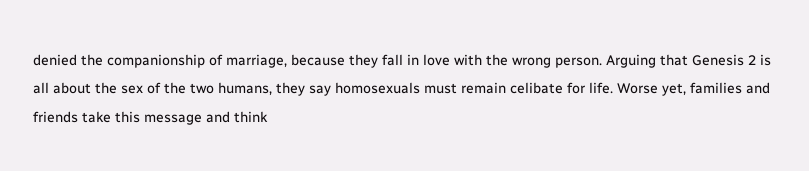denied the companionship of marriage, because they fall in love with the wrong person. Arguing that Genesis 2 is all about the sex of the two humans, they say homosexuals must remain celibate for life. Worse yet, families and friends take this message and think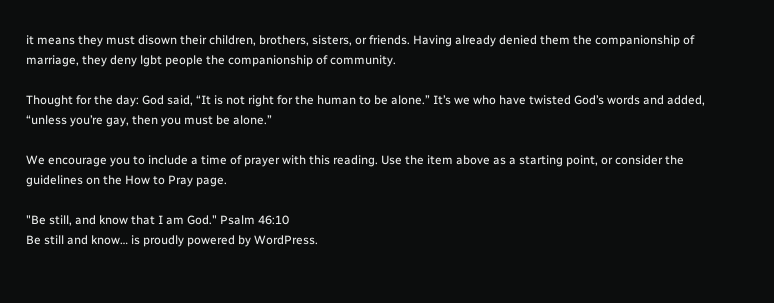it means they must disown their children, brothers, sisters, or friends. Having already denied them the companionship of marriage, they deny lgbt people the companionship of community.

Thought for the day: God said, “It is not right for the human to be alone.” It’s we who have twisted God’s words and added, “unless you’re gay, then you must be alone.”

We encourage you to include a time of prayer with this reading. Use the item above as a starting point, or consider the guidelines on the How to Pray page.

"Be still, and know that I am God." Psalm 46:10
Be still and know… is proudly powered by WordPress.